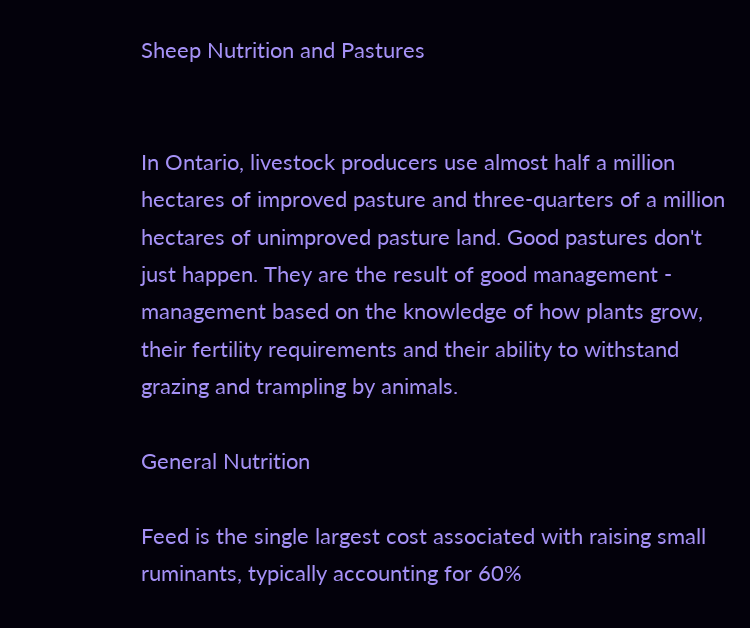Sheep Nutrition and Pastures


In Ontario, livestock producers use almost half a million hectares of improved pasture and three-quarters of a million hectares of unimproved pasture land. Good pastures don't just happen. They are the result of good management - management based on the knowledge of how plants grow, their fertility requirements and their ability to withstand grazing and trampling by animals.

General Nutrition

Feed is the single largest cost associated with raising small ruminants, typically accounting for 60%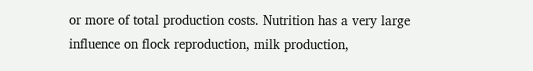or more of total production costs. Nutrition has a very large influence on flock reproduction, milk production,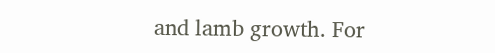and lamb growth. For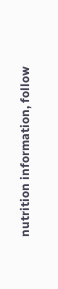nutrition information, follow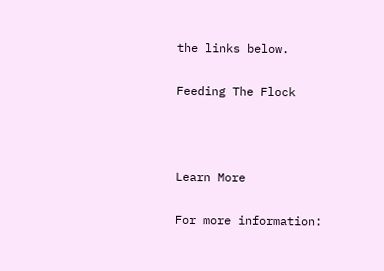the links below.

Feeding The Flock



Learn More

For more information: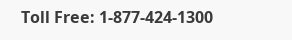Toll Free: 1-877-424-1300